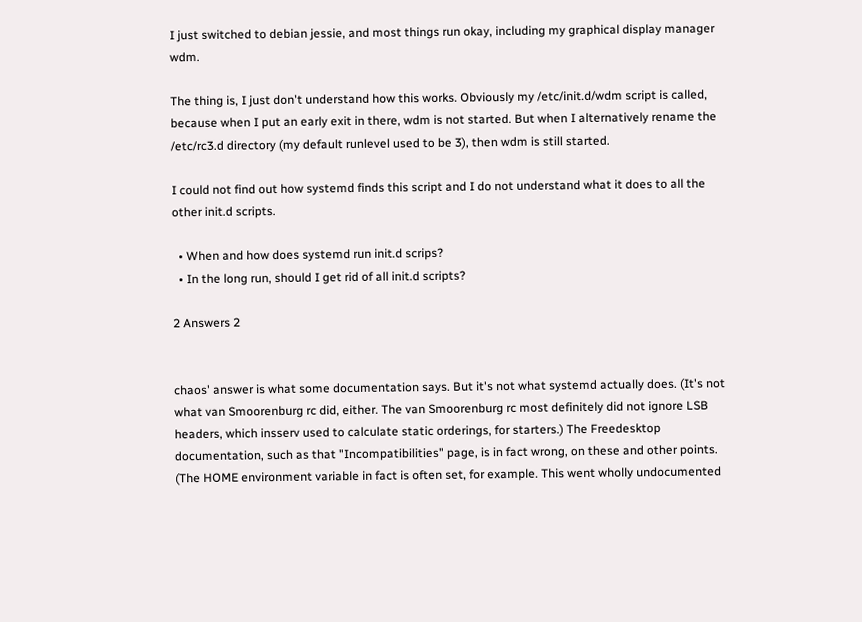I just switched to debian jessie, and most things run okay, including my graphical display manager wdm.

The thing is, I just don't understand how this works. Obviously my /etc/init.d/wdm script is called, because when I put an early exit in there, wdm is not started. But when I alternatively rename the /etc/rc3.d directory (my default runlevel used to be 3), then wdm is still started.

I could not find out how systemd finds this script and I do not understand what it does to all the other init.d scripts.

  • When and how does systemd run init.d scrips?
  • In the long run, should I get rid of all init.d scripts?

2 Answers 2


chaos' answer is what some documentation says. But it's not what systemd actually does. (It's not what van Smoorenburg rc did, either. The van Smoorenburg rc most definitely did not ignore LSB headers, which insserv used to calculate static orderings, for starters.) The Freedesktop documentation, such as that "Incompatibilities" page, is in fact wrong, on these and other points. (The HOME environment variable in fact is often set, for example. This went wholly undocumented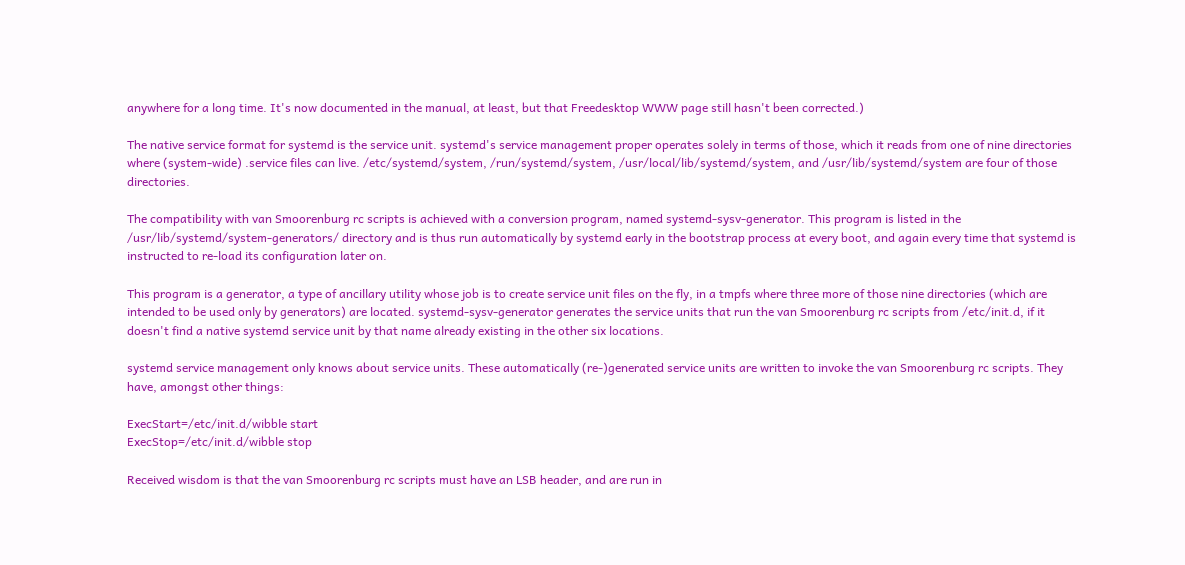anywhere for a long time. It's now documented in the manual, at least, but that Freedesktop WWW page still hasn't been corrected.)

The native service format for systemd is the service unit. systemd's service management proper operates solely in terms of those, which it reads from one of nine directories where (system-wide) .service files can live. /etc/systemd/system, /run/systemd/system, /usr/local/lib/systemd/system, and /usr/lib/systemd/system are four of those directories.

The compatibility with van Smoorenburg rc scripts is achieved with a conversion program, named systemd-sysv-generator. This program is listed in the /usr/lib/systemd/system-generators/ directory and is thus run automatically by systemd early in the bootstrap process at every boot, and again every time that systemd is instructed to re-load its configuration later on.

This program is a generator, a type of ancillary utility whose job is to create service unit files on the fly, in a tmpfs where three more of those nine directories (which are intended to be used only by generators) are located. systemd-sysv-generator generates the service units that run the van Smoorenburg rc scripts from /etc/init.d, if it doesn't find a native systemd service unit by that name already existing in the other six locations.

systemd service management only knows about service units. These automatically (re-)generated service units are written to invoke the van Smoorenburg rc scripts. They have, amongst other things:

ExecStart=/etc/init.d/wibble start
ExecStop=/etc/init.d/wibble stop

Received wisdom is that the van Smoorenburg rc scripts must have an LSB header, and are run in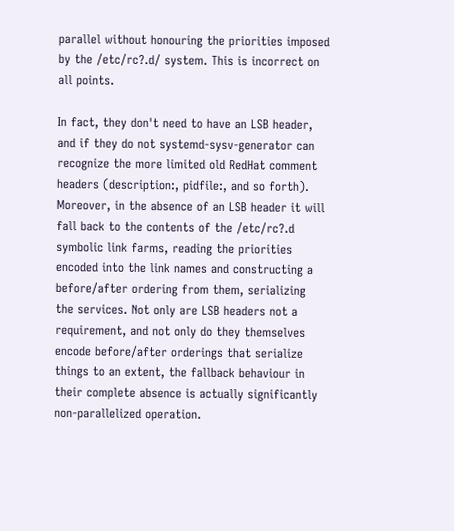parallel without honouring the priorities imposed by the /etc/rc?.d/ system. This is incorrect on all points.

In fact, they don't need to have an LSB header, and if they do not systemd-sysv-generator can recognize the more limited old RedHat comment headers (description:, pidfile:, and so forth). Moreover, in the absence of an LSB header it will fall back to the contents of the /etc/rc?.d symbolic link farms, reading the priorities encoded into the link names and constructing a before/after ordering from them, serializing the services. Not only are LSB headers not a requirement, and not only do they themselves encode before/after orderings that serialize things to an extent, the fallback behaviour in their complete absence is actually significantly non-parallelized operation.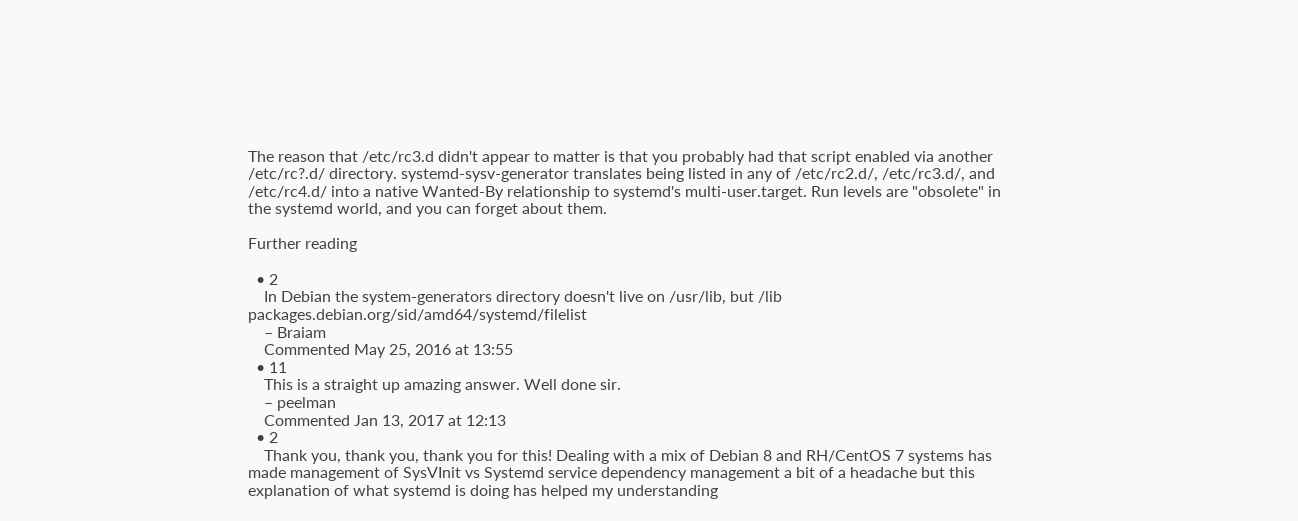The reason that /etc/rc3.d didn't appear to matter is that you probably had that script enabled via another /etc/rc?.d/ directory. systemd-sysv-generator translates being listed in any of /etc/rc2.d/, /etc/rc3.d/, and /etc/rc4.d/ into a native Wanted-By relationship to systemd's multi-user.target. Run levels are "obsolete" in the systemd world, and you can forget about them.

Further reading

  • 2
    In Debian the system-generators directory doesn't live on /usr/lib, but /lib packages.debian.org/sid/amd64/systemd/filelist
    – Braiam
    Commented May 25, 2016 at 13:55
  • 11
    This is a straight up amazing answer. Well done sir.
    – peelman
    Commented Jan 13, 2017 at 12:13
  • 2
    Thank you, thank you, thank you for this! Dealing with a mix of Debian 8 and RH/CentOS 7 systems has made management of SysVInit vs Systemd service dependency management a bit of a headache but this explanation of what systemd is doing has helped my understanding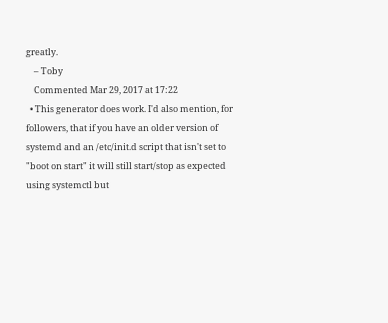greatly.
    – Toby
    Commented Mar 29, 2017 at 17:22
  • This generator does work. I'd also mention, for followers, that if you have an older version of systemd and an /etc/init.d script that isn't set to "boot on start" it will still start/stop as expected using systemctl but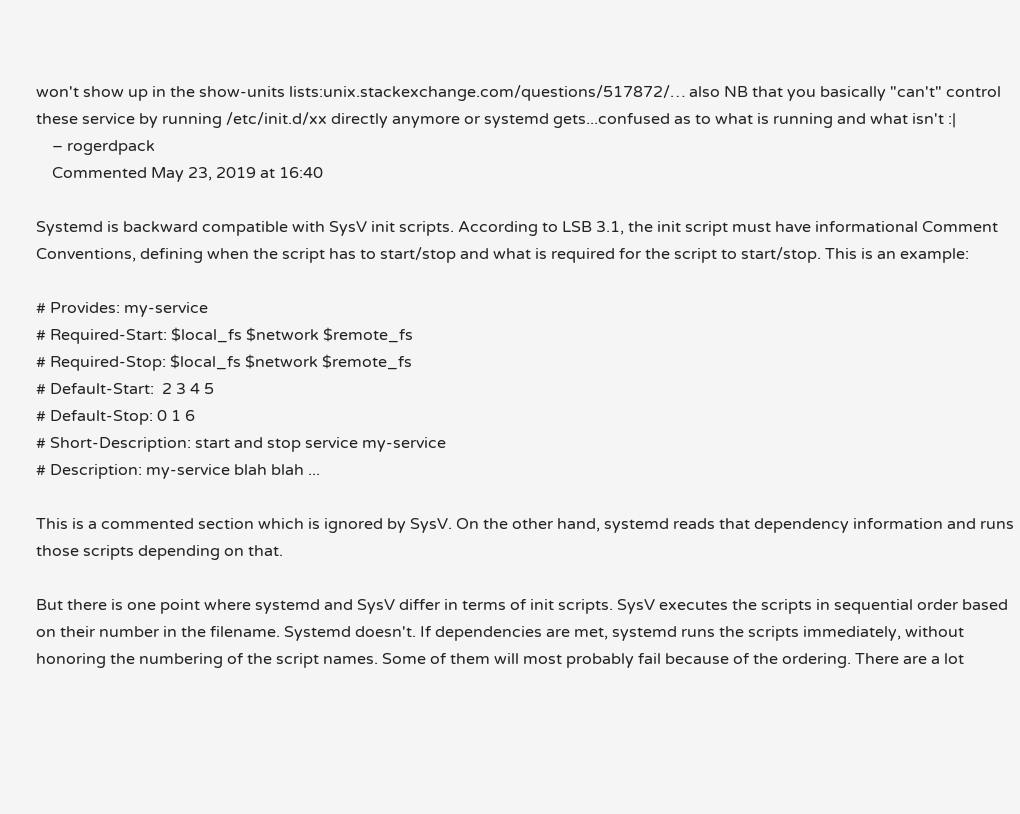won't show up in the show-units lists:unix.stackexchange.com/questions/517872/… also NB that you basically "can't" control these service by running /etc/init.d/xx directly anymore or systemd gets...confused as to what is running and what isn't :|
    – rogerdpack
    Commented May 23, 2019 at 16:40

Systemd is backward compatible with SysV init scripts. According to LSB 3.1, the init script must have informational Comment Conventions, defining when the script has to start/stop and what is required for the script to start/stop. This is an example:

# Provides: my-service
# Required-Start: $local_fs $network $remote_fs
# Required-Stop: $local_fs $network $remote_fs
# Default-Start:  2 3 4 5
# Default-Stop: 0 1 6
# Short-Description: start and stop service my-service
# Description: my-service blah blah ...

This is a commented section which is ignored by SysV. On the other hand, systemd reads that dependency information and runs those scripts depending on that.

But there is one point where systemd and SysV differ in terms of init scripts. SysV executes the scripts in sequential order based on their number in the filename. Systemd doesn't. If dependencies are met, systemd runs the scripts immediately, without honoring the numbering of the script names. Some of them will most probably fail because of the ordering. There are a lot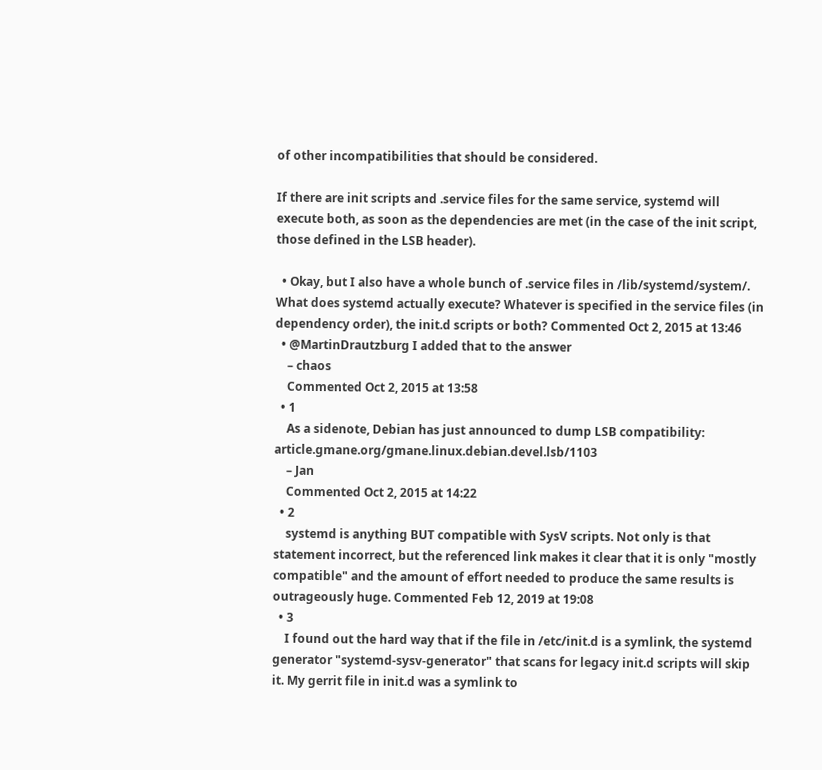of other incompatibilities that should be considered.

If there are init scripts and .service files for the same service, systemd will execute both, as soon as the dependencies are met (in the case of the init script, those defined in the LSB header).

  • Okay, but I also have a whole bunch of .service files in /lib/systemd/system/. What does systemd actually execute? Whatever is specified in the service files (in dependency order), the init.d scripts or both? Commented Oct 2, 2015 at 13:46
  • @MartinDrautzburg I added that to the answer
    – chaos
    Commented Oct 2, 2015 at 13:58
  • 1
    As a sidenote, Debian has just announced to dump LSB compatibility: article.gmane.org/gmane.linux.debian.devel.lsb/1103
    – Jan
    Commented Oct 2, 2015 at 14:22
  • 2
    systemd is anything BUT compatible with SysV scripts. Not only is that statement incorrect, but the referenced link makes it clear that it is only "mostly compatible" and the amount of effort needed to produce the same results is outrageously huge. Commented Feb 12, 2019 at 19:08
  • 3
    I found out the hard way that if the file in /etc/init.d is a symlink, the systemd generator "systemd-sysv-generator" that scans for legacy init.d scripts will skip it. My gerrit file in init.d was a symlink to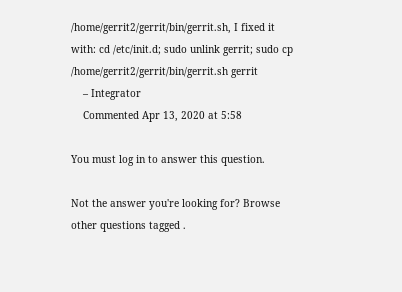/home/gerrit2/gerrit/bin/gerrit.sh, I fixed it with: cd /etc/init.d; sudo unlink gerrit; sudo cp /home/gerrit2/gerrit/bin/gerrit.sh gerrit
    – Integrator
    Commented Apr 13, 2020 at 5:58

You must log in to answer this question.

Not the answer you're looking for? Browse other questions tagged .